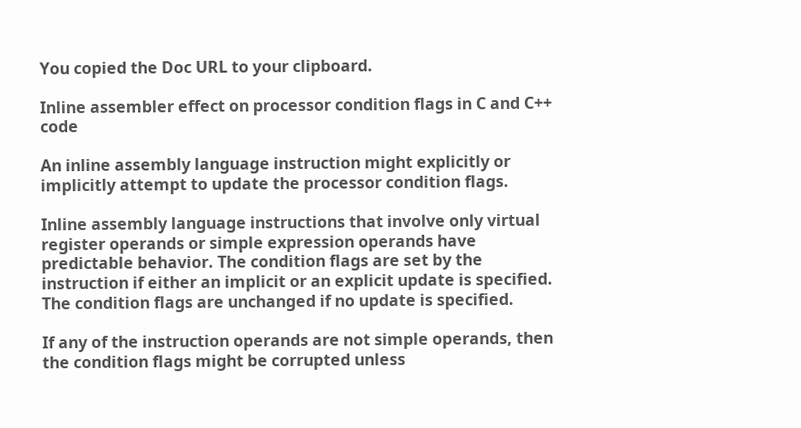You copied the Doc URL to your clipboard.

Inline assembler effect on processor condition flags in C and C++ code

An inline assembly language instruction might explicitly or implicitly attempt to update the processor condition flags.

Inline assembly language instructions that involve only virtual register operands or simple expression operands have predictable behavior. The condition flags are set by the instruction if either an implicit or an explicit update is specified. The condition flags are unchanged if no update is specified.

If any of the instruction operands are not simple operands, then the condition flags might be corrupted unless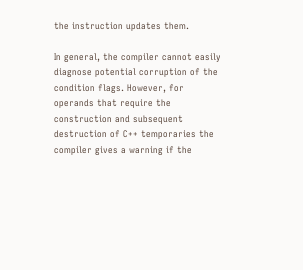the instruction updates them.

In general, the compiler cannot easily diagnose potential corruption of the condition flags. However, for operands that require the construction and subsequent destruction of C++ temporaries the compiler gives a warning if the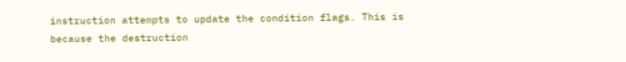instruction attempts to update the condition flags. This is because the destruction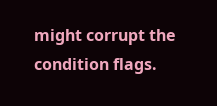might corrupt the condition flags.